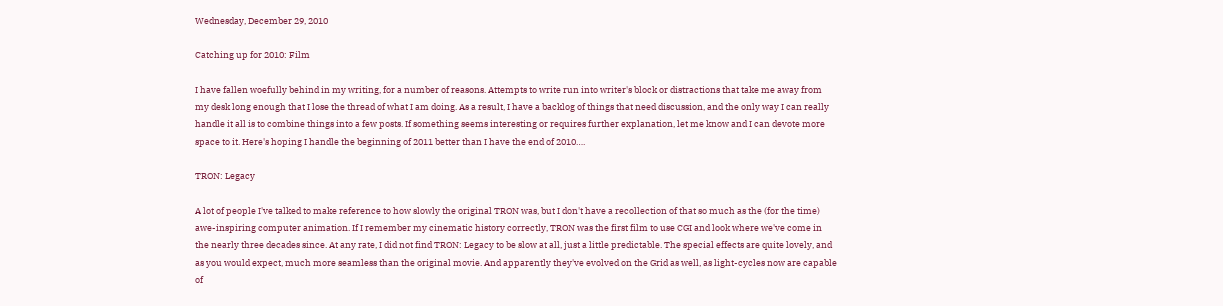Wednesday, December 29, 2010

Catching up for 2010: Film

I have fallen woefully behind in my writing, for a number of reasons. Attempts to write run into writer's block or distractions that take me away from my desk long enough that I lose the thread of what I am doing. As a result, I have a backlog of things that need discussion, and the only way I can really handle it all is to combine things into a few posts. If something seems interesting or requires further explanation, let me know and I can devote more space to it. Here's hoping I handle the beginning of 2011 better than I have the end of 2010….

TRON: Legacy

A lot of people I've talked to make reference to how slowly the original TRON was, but I don't have a recollection of that so much as the (for the time) awe-inspiring computer animation. If I remember my cinematic history correctly, TRON was the first film to use CGI and look where we've come in the nearly three decades since. At any rate, I did not find TRON: Legacy to be slow at all, just a little predictable. The special effects are quite lovely, and as you would expect, much more seamless than the original movie. And apparently they've evolved on the Grid as well, as light-cycles now are capable of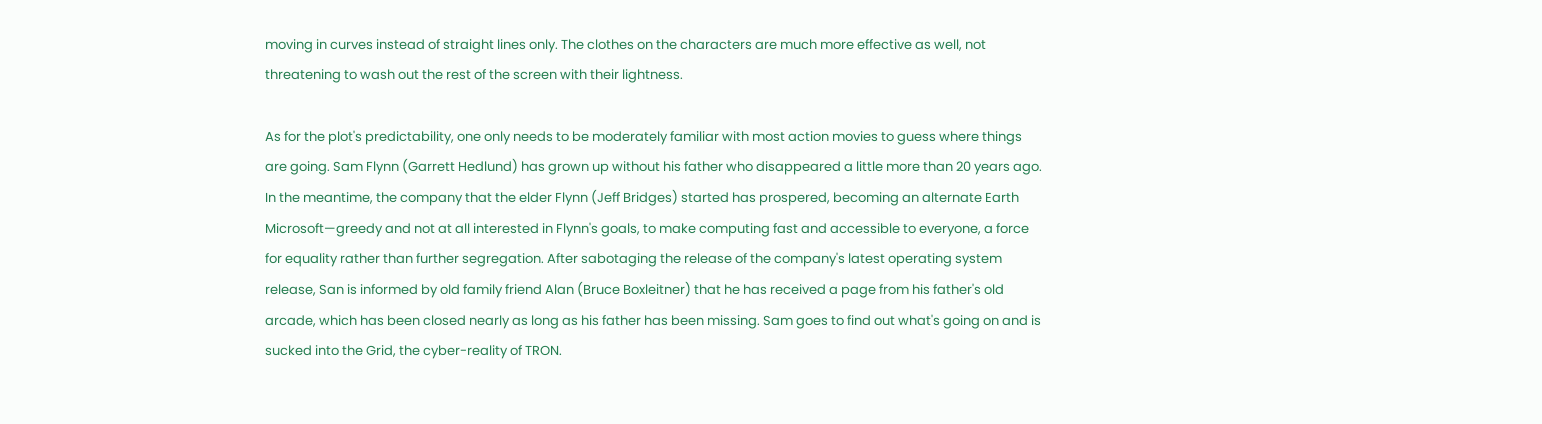moving in curves instead of straight lines only. The clothes on the characters are much more effective as well, not threatening to wash out the rest of the screen with their lightness.

As for the plot's predictability, one only needs to be moderately familiar with most action movies to guess where things are going. Sam Flynn (Garrett Hedlund) has grown up without his father who disappeared a little more than 20 years ago. In the meantime, the company that the elder Flynn (Jeff Bridges) started has prospered, becoming an alternate Earth Microsoft—greedy and not at all interested in Flynn's goals, to make computing fast and accessible to everyone, a force for equality rather than further segregation. After sabotaging the release of the company's latest operating system release, San is informed by old family friend Alan (Bruce Boxleitner) that he has received a page from his father's old arcade, which has been closed nearly as long as his father has been missing. Sam goes to find out what's going on and is sucked into the Grid, the cyber-reality of TRON.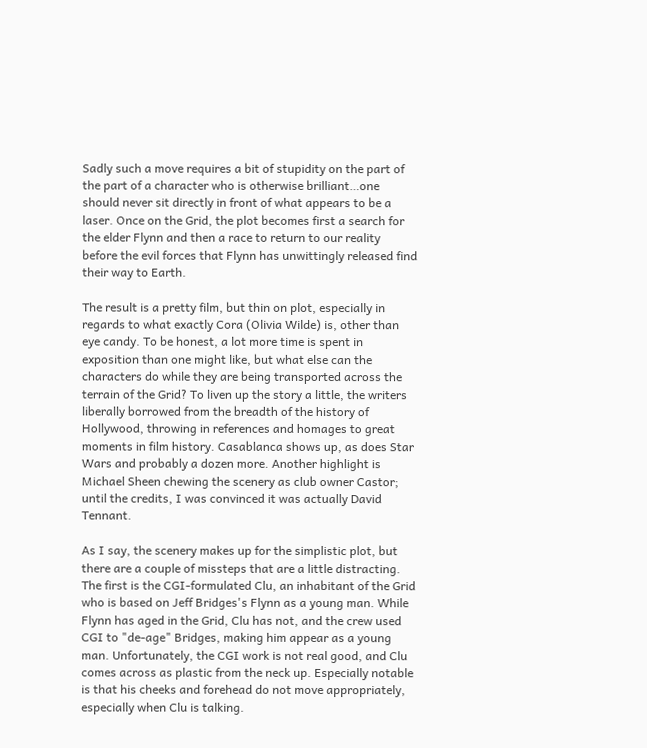Sadly such a move requires a bit of stupidity on the part of the part of a character who is otherwise brilliant…one should never sit directly in front of what appears to be a laser. Once on the Grid, the plot becomes first a search for the elder Flynn and then a race to return to our reality before the evil forces that Flynn has unwittingly released find their way to Earth.

The result is a pretty film, but thin on plot, especially in regards to what exactly Cora (Olivia Wilde) is, other than eye candy. To be honest, a lot more time is spent in exposition than one might like, but what else can the characters do while they are being transported across the terrain of the Grid? To liven up the story a little, the writers liberally borrowed from the breadth of the history of Hollywood, throwing in references and homages to great moments in film history. Casablanca shows up, as does Star Wars and probably a dozen more. Another highlight is Michael Sheen chewing the scenery as club owner Castor; until the credits, I was convinced it was actually David Tennant.

As I say, the scenery makes up for the simplistic plot, but there are a couple of missteps that are a little distracting. The first is the CGI-formulated Clu, an inhabitant of the Grid who is based on Jeff Bridges's Flynn as a young man. While Flynn has aged in the Grid, Clu has not, and the crew used CGI to "de-age" Bridges, making him appear as a young man. Unfortunately, the CGI work is not real good, and Clu comes across as plastic from the neck up. Especially notable is that his cheeks and forehead do not move appropriately, especially when Clu is talking.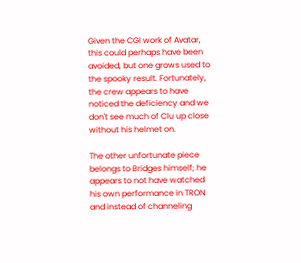Given the CGI work of Avatar, this could perhaps have been avoided, but one grows used to the spooky result. Fortunately, the crew appears to have noticed the deficiency and we don't see much of Clu up close without his helmet on.

The other unfortunate piece belongs to Bridges himself; he appears to not have watched his own performance in TRON and instead of channeling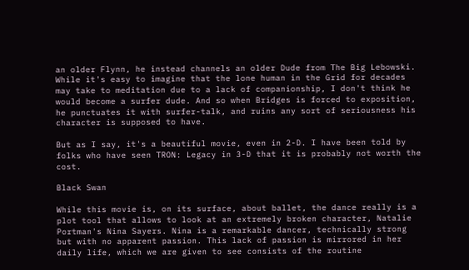an older Flynn, he instead channels an older Dude from The Big Lebowski. While it's easy to imagine that the lone human in the Grid for decades may take to meditation due to a lack of companionship, I don't think he would become a surfer dude. And so when Bridges is forced to exposition, he punctuates it with surfer-talk, and ruins any sort of seriousness his character is supposed to have.

But as I say, it's a beautiful movie, even in 2-D. I have been told by folks who have seen TRON: Legacy in 3-D that it is probably not worth the cost.

Black Swan

While this movie is, on its surface, about ballet, the dance really is a plot tool that allows to look at an extremely broken character, Natalie Portman's Nina Sayers. Nina is a remarkable dancer, technically strong but with no apparent passion. This lack of passion is mirrored in her daily life, which we are given to see consists of the routine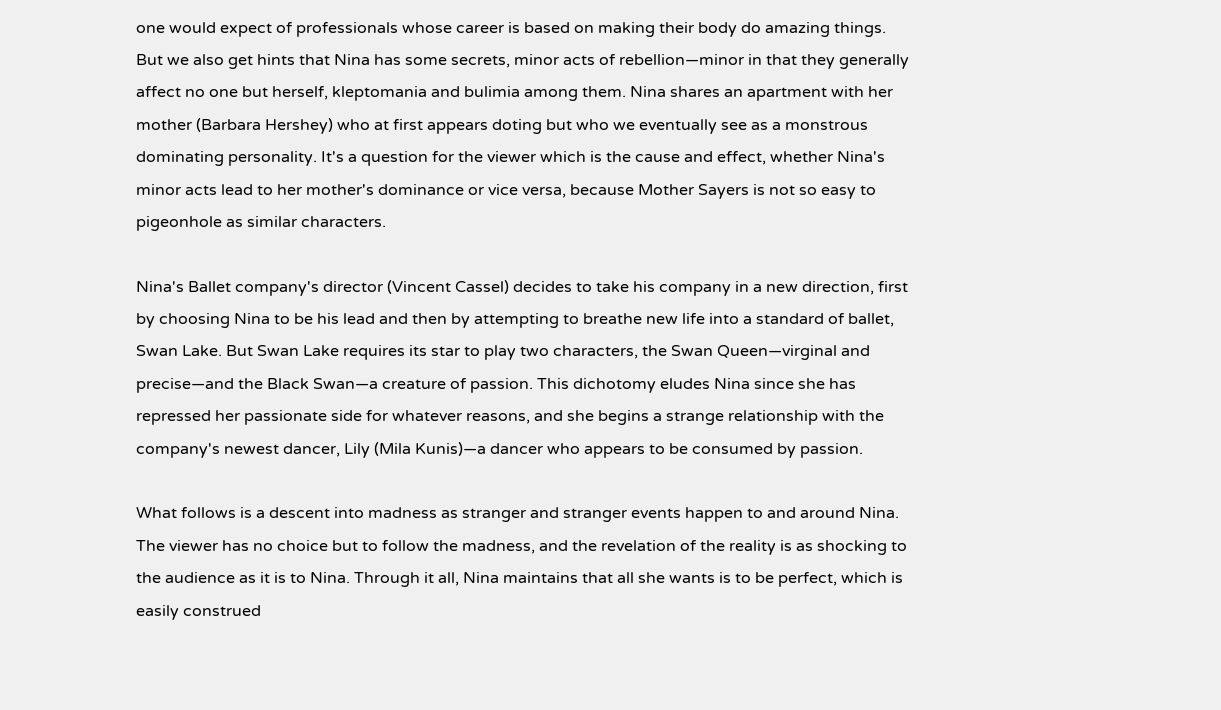one would expect of professionals whose career is based on making their body do amazing things. But we also get hints that Nina has some secrets, minor acts of rebellion—minor in that they generally affect no one but herself, kleptomania and bulimia among them. Nina shares an apartment with her mother (Barbara Hershey) who at first appears doting but who we eventually see as a monstrous dominating personality. It's a question for the viewer which is the cause and effect, whether Nina's minor acts lead to her mother's dominance or vice versa, because Mother Sayers is not so easy to pigeonhole as similar characters.

Nina's Ballet company's director (Vincent Cassel) decides to take his company in a new direction, first by choosing Nina to be his lead and then by attempting to breathe new life into a standard of ballet, Swan Lake. But Swan Lake requires its star to play two characters, the Swan Queen—virginal and precise—and the Black Swan—a creature of passion. This dichotomy eludes Nina since she has repressed her passionate side for whatever reasons, and she begins a strange relationship with the company's newest dancer, Lily (Mila Kunis)—a dancer who appears to be consumed by passion.

What follows is a descent into madness as stranger and stranger events happen to and around Nina. The viewer has no choice but to follow the madness, and the revelation of the reality is as shocking to the audience as it is to Nina. Through it all, Nina maintains that all she wants is to be perfect, which is easily construed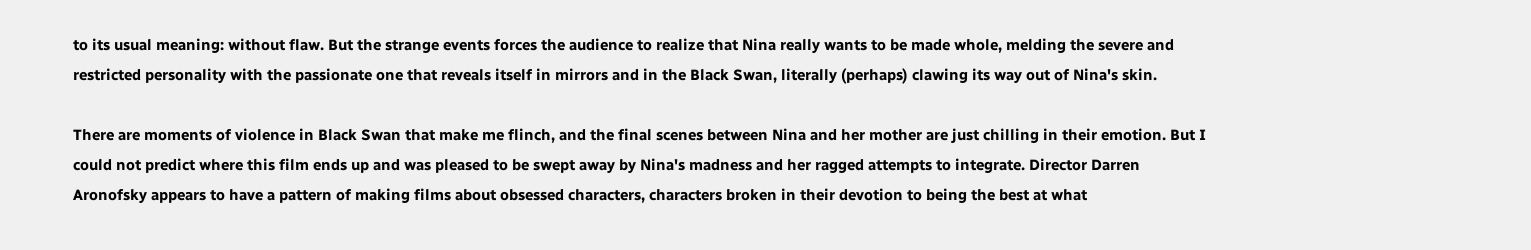to its usual meaning: without flaw. But the strange events forces the audience to realize that Nina really wants to be made whole, melding the severe and restricted personality with the passionate one that reveals itself in mirrors and in the Black Swan, literally (perhaps) clawing its way out of Nina's skin.

There are moments of violence in Black Swan that make me flinch, and the final scenes between Nina and her mother are just chilling in their emotion. But I could not predict where this film ends up and was pleased to be swept away by Nina's madness and her ragged attempts to integrate. Director Darren Aronofsky appears to have a pattern of making films about obsessed characters, characters broken in their devotion to being the best at what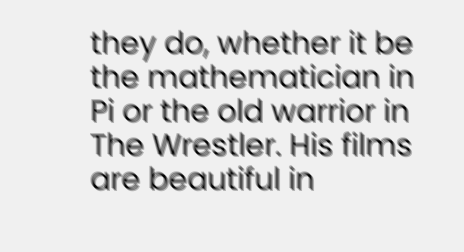they do, whether it be the mathematician in Pi or the old warrior in The Wrestler. His films are beautiful in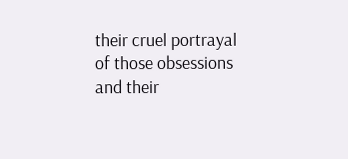their cruel portrayal of those obsessions and their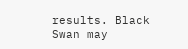results. Black Swan may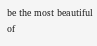be the most beautiful of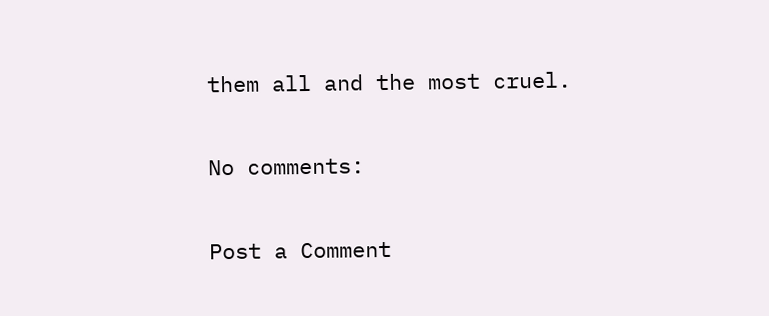them all and the most cruel.

No comments:

Post a Comment